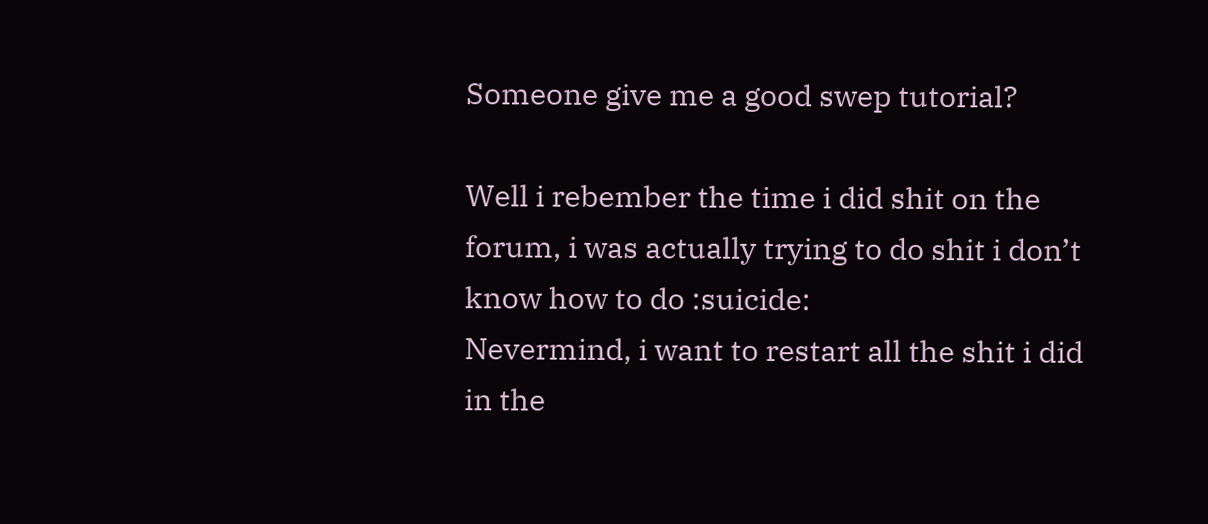Someone give me a good swep tutorial?

Well i rebember the time i did shit on the forum, i was actually trying to do shit i don’t know how to do :suicide:
Nevermind, i want to restart all the shit i did in the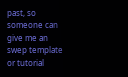past, so someone can give me an swep template or tutorial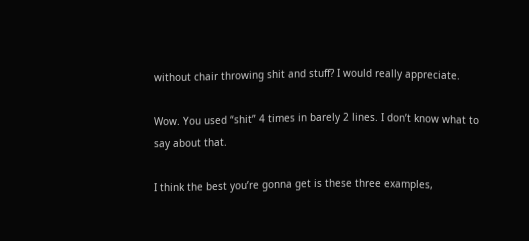without chair throwing shit and stuff? I would really appreciate.

Wow. You used “shit” 4 times in barely 2 lines. I don’t know what to say about that.

I think the best you’re gonna get is these three examples,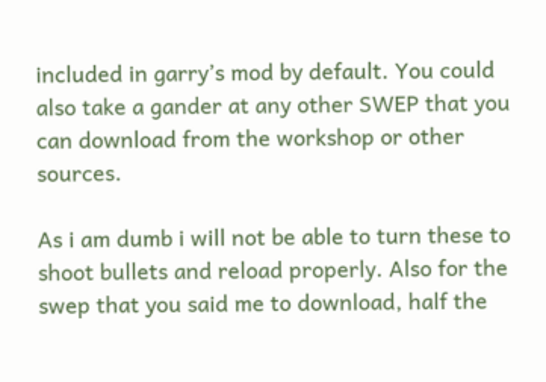included in garry’s mod by default. You could also take a gander at any other SWEP that you can download from the workshop or other sources.

As i am dumb i will not be able to turn these to shoot bullets and reload properly. Also for the swep that you said me to download, half the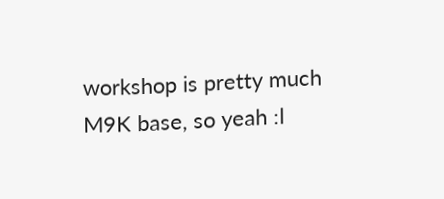workshop is pretty much M9K base, so yeah :l